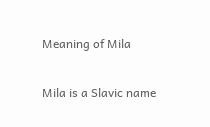Meaning of Mila

Mila is a Slavic name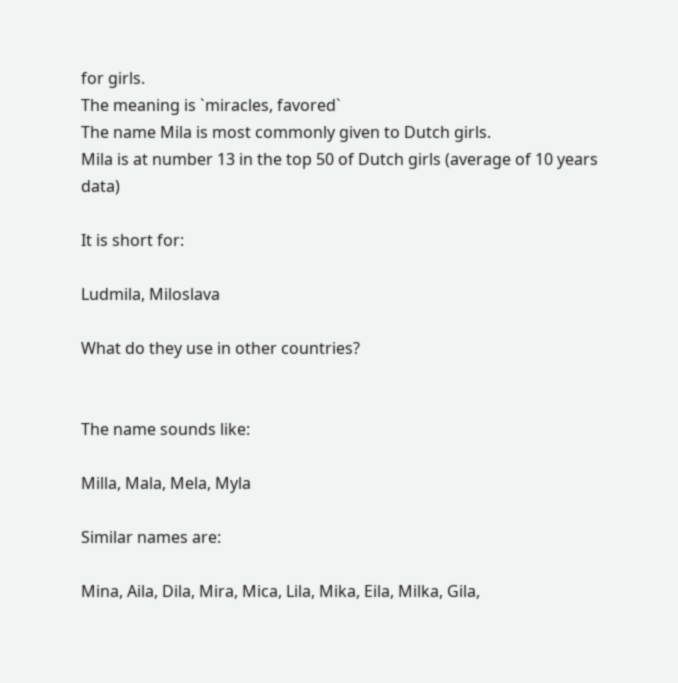for girls.
The meaning is `miracles, favored`
The name Mila is most commonly given to Dutch girls.
Mila is at number 13 in the top 50 of Dutch girls (average of 10 years data)

It is short for:

Ludmila, Miloslava

What do they use in other countries?


The name sounds like:

Milla, Mala, Mela, Myla

Similar names are:

Mina, Aila, Dila, Mira, Mica, Lila, Mika, Eila, Milka, Gila,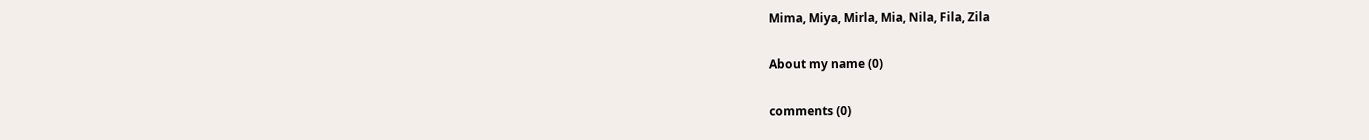Mima, Miya, Mirla, Mia, Nila, Fila, Zila

About my name (0)

comments (0)